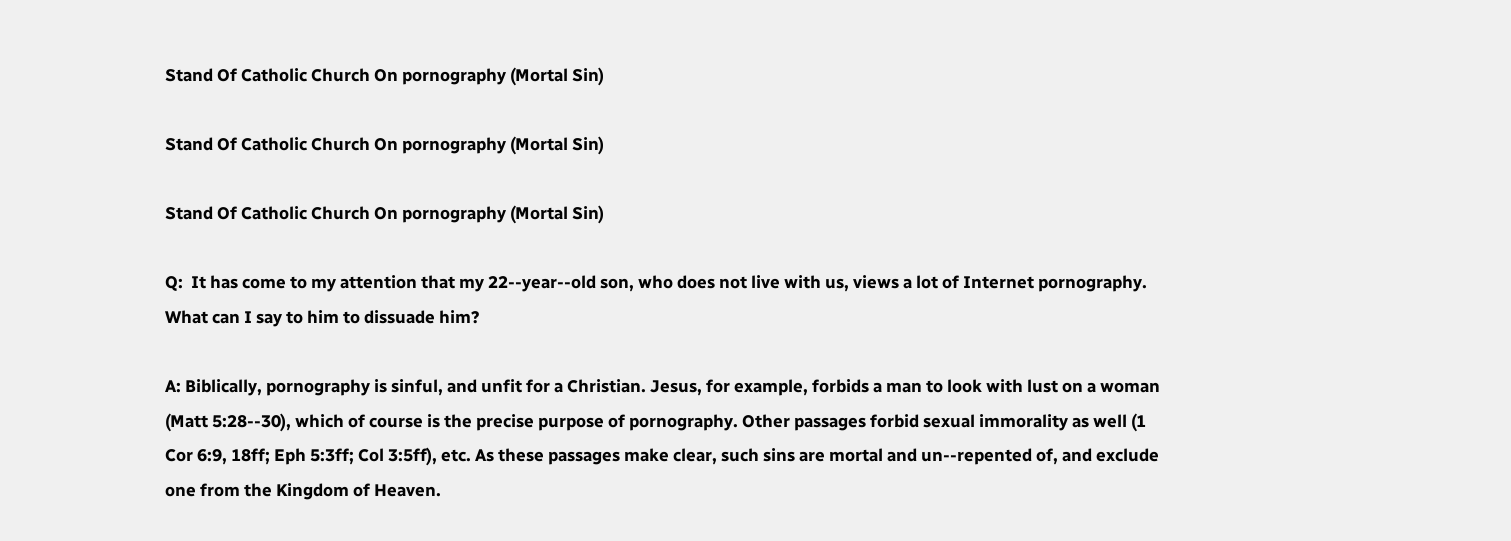Stand Of Catholic Church On pornography (Mortal Sin)

Stand Of Catholic Church On pornography (Mortal Sin)

Stand Of Catholic Church On pornography (Mortal Sin)

Q:  It has come to my attention that my 22-‐year-‐old son, who does not live with us, views a lot of Internet pornography. What can I say to him to dissuade him?

A: Biblically, pornography is sinful, and unfit for a Christian. Jesus, for example, forbids a man to look with lust on a woman (Matt 5:28-‐30), which of course is the precise purpose of pornography. Other passages forbid sexual immorality as well (1 Cor 6:9, 18ff; Eph 5:3ff; Col 3:5ff), etc. As these passages make clear, such sins are mortal and un-‐repented of, and exclude one from the Kingdom of Heaven.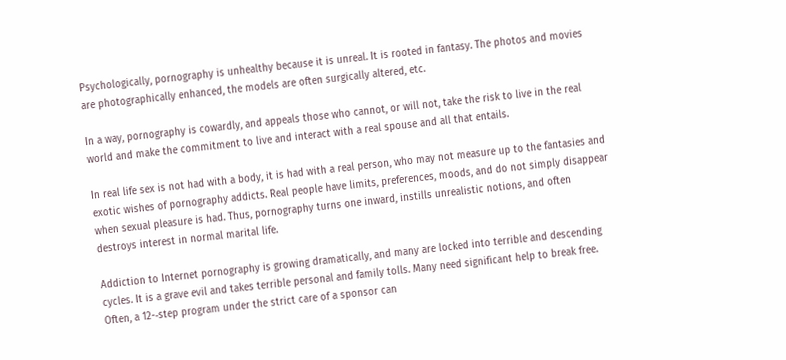Psychologically, pornography is unhealthy because it is unreal. It is rooted in fantasy. The photos and movies are photographically enhanced, the models are often surgically altered, etc.

In a way, pornography is cowardly, and appeals those who cannot, or will not, take the risk to live in the real world and make the commitment to live and interact with a real spouse and all that entails.

In real life sex is not had with a body, it is had with a real person, who may not measure up to the fantasies and exotic wishes of pornography addicts. Real people have limits, preferences, moods, and do not simply disappear when sexual pleasure is had. Thus, pornography turns one inward, instills unrealistic notions, and often destroys interest in normal marital life.

Addiction to Internet pornography is growing dramatically, and many are locked into terrible and descending cycles. It is a grave evil and takes terrible personal and family tolls. Many need significant help to break free. Often, a 12-‐step program under the strict care of a sponsor can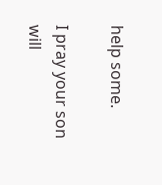help some.

I pray your son will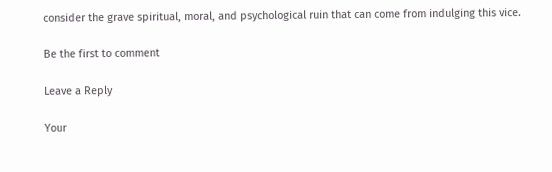consider the grave spiritual, moral, and psychological ruin that can come from indulging this vice.

Be the first to comment

Leave a Reply

Your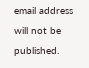email address will not be published.